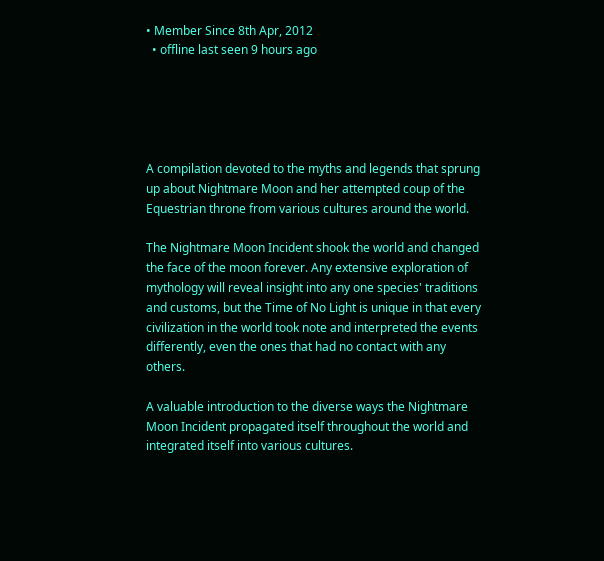• Member Since 8th Apr, 2012
  • offline last seen 9 hours ago





A compilation devoted to the myths and legends that sprung up about Nightmare Moon and her attempted coup of the Equestrian throne from various cultures around the world.

The Nightmare Moon Incident shook the world and changed the face of the moon forever. Any extensive exploration of mythology will reveal insight into any one species' traditions and customs, but the Time of No Light is unique in that every civilization in the world took note and interpreted the events differently, even the ones that had no contact with any others.

A valuable introduction to the diverse ways the Nightmare Moon Incident propagated itself throughout the world and integrated itself into various cultures.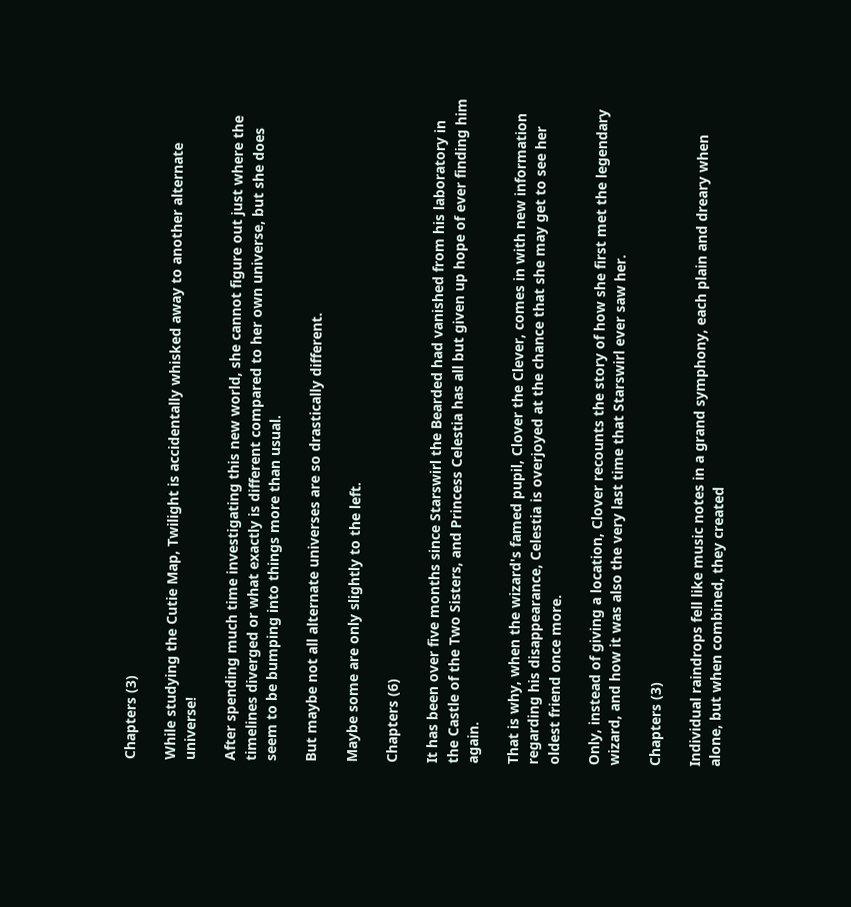Chapters (3)

While studying the Cutie Map, Twilight is accidentally whisked away to another alternate universe!

After spending much time investigating this new world, she cannot figure out just where the timelines diverged or what exactly is different compared to her own universe, but she does seem to be bumping into things more than usual.

But maybe not all alternate universes are so drastically different.

Maybe some are only slightly to the left.

Chapters (6)

It has been over five months since Starswirl the Bearded had vanished from his laboratory in the Castle of the Two Sisters, and Princess Celestia has all but given up hope of ever finding him again.

That is why, when the wizard's famed pupil, Clover the Clever, comes in with new information regarding his disappearance, Celestia is overjoyed at the chance that she may get to see her oldest friend once more.

Only, instead of giving a location, Clover recounts the story of how she first met the legendary wizard, and how it was also the very last time that Starswirl ever saw her.

Chapters (3)

Individual raindrops fell like music notes in a grand symphony, each plain and dreary when alone, but when combined, they created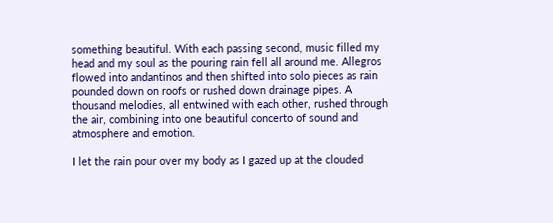something beautiful. With each passing second, music filled my head and my soul as the pouring rain fell all around me. Allegros flowed into andantinos and then shifted into solo pieces as rain pounded down on roofs or rushed down drainage pipes. A thousand melodies, all entwined with each other, rushed through the air, combining into one beautiful concerto of sound and atmosphere and emotion.

I let the rain pour over my body as I gazed up at the clouded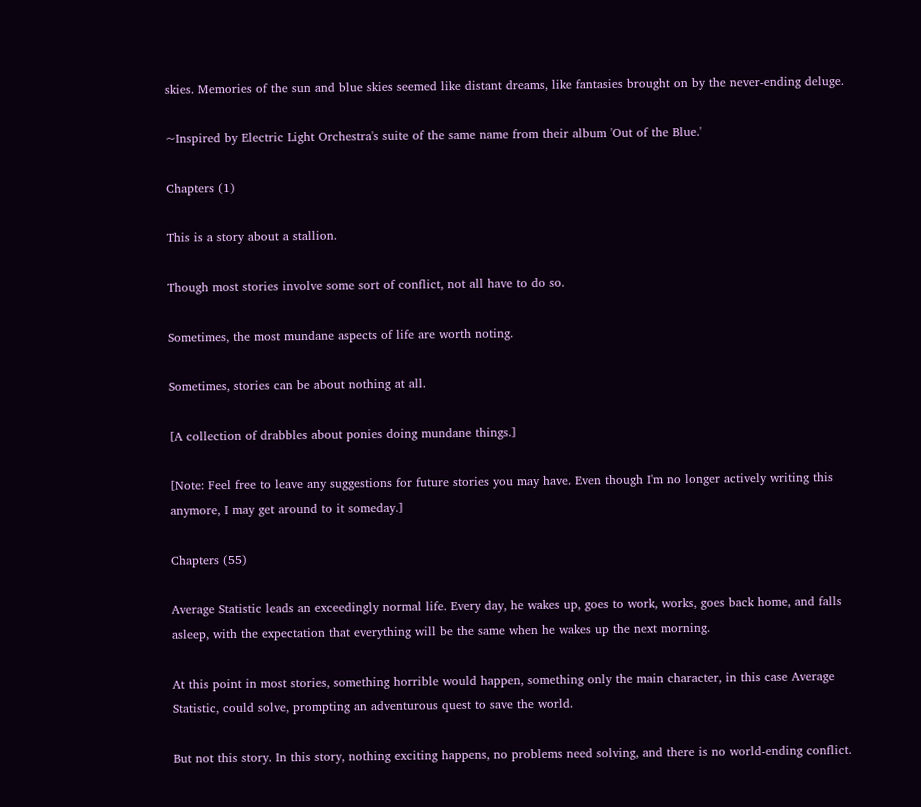skies. Memories of the sun and blue skies seemed like distant dreams, like fantasies brought on by the never-ending deluge.

~Inspired by Electric Light Orchestra's suite of the same name from their album 'Out of the Blue.'

Chapters (1)

This is a story about a stallion.

Though most stories involve some sort of conflict, not all have to do so.

Sometimes, the most mundane aspects of life are worth noting.

Sometimes, stories can be about nothing at all.

[A collection of drabbles about ponies doing mundane things.]

[Note: Feel free to leave any suggestions for future stories you may have. Even though I'm no longer actively writing this anymore, I may get around to it someday.]

Chapters (55)

Average Statistic leads an exceedingly normal life. Every day, he wakes up, goes to work, works, goes back home, and falls asleep, with the expectation that everything will be the same when he wakes up the next morning.

At this point in most stories, something horrible would happen, something only the main character, in this case Average Statistic, could solve, prompting an adventurous quest to save the world.

But not this story. In this story, nothing exciting happens, no problems need solving, and there is no world-ending conflict.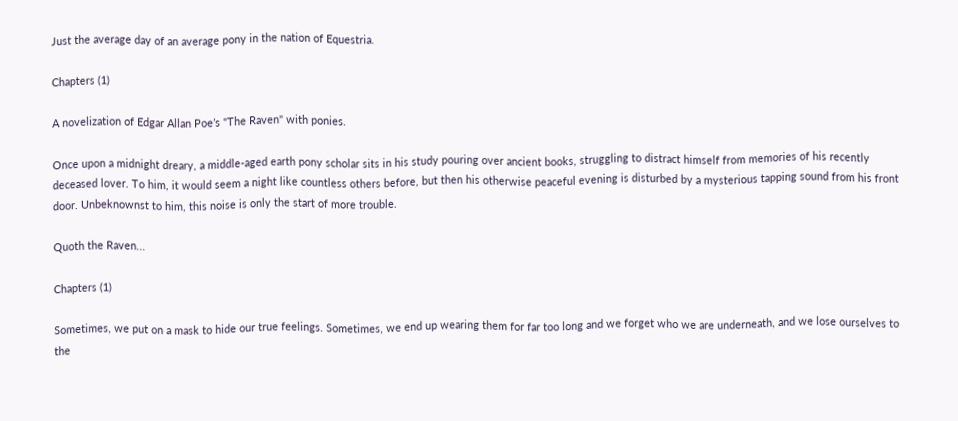Just the average day of an average pony in the nation of Equestria.

Chapters (1)

A novelization of Edgar Allan Poe’s "The Raven" with ponies.

Once upon a midnight dreary, a middle-aged earth pony scholar sits in his study pouring over ancient books, struggling to distract himself from memories of his recently deceased lover. To him, it would seem a night like countless others before, but then his otherwise peaceful evening is disturbed by a mysterious tapping sound from his front door. Unbeknownst to him, this noise is only the start of more trouble.

Quoth the Raven...

Chapters (1)

Sometimes, we put on a mask to hide our true feelings. Sometimes, we end up wearing them for far too long and we forget who we are underneath, and we lose ourselves to the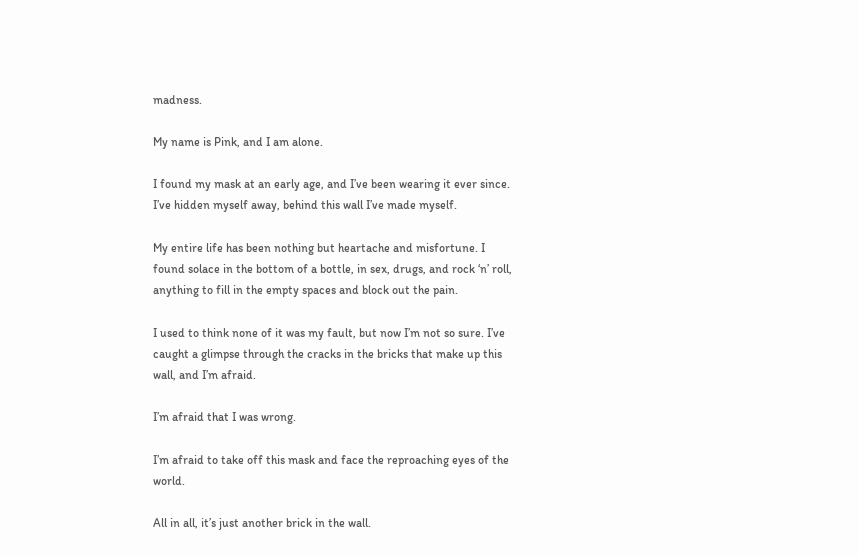madness.

My name is Pink, and I am alone.

I found my mask at an early age, and I’ve been wearing it ever since. I’ve hidden myself away, behind this wall I’ve made myself.

My entire life has been nothing but heartache and misfortune. I found solace in the bottom of a bottle, in sex, drugs, and rock ‘n’ roll, anything to fill in the empty spaces and block out the pain.

I used to think none of it was my fault, but now I’m not so sure. I’ve caught a glimpse through the cracks in the bricks that make up this wall, and I’m afraid.

I’m afraid that I was wrong.

I’m afraid to take off this mask and face the reproaching eyes of the world.

All in all, it’s just another brick in the wall.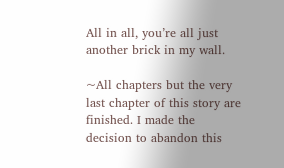All in all, you’re all just another brick in my wall.

~All chapters but the very last chapter of this story are finished. I made the decision to abandon this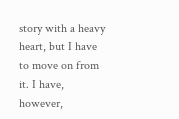story with a heavy heart, but I have to move on from it. I have, however,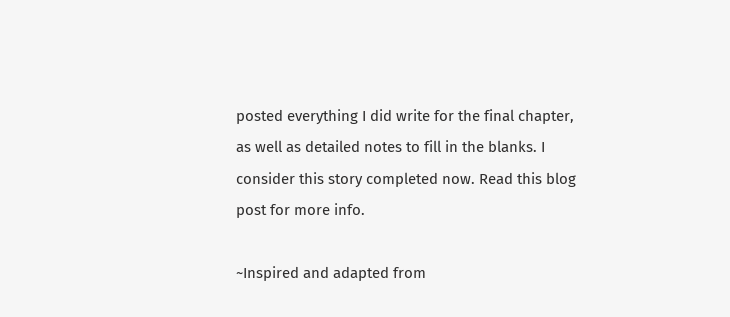posted everything I did write for the final chapter, as well as detailed notes to fill in the blanks. I consider this story completed now. Read this blog post for more info.

~Inspired and adapted from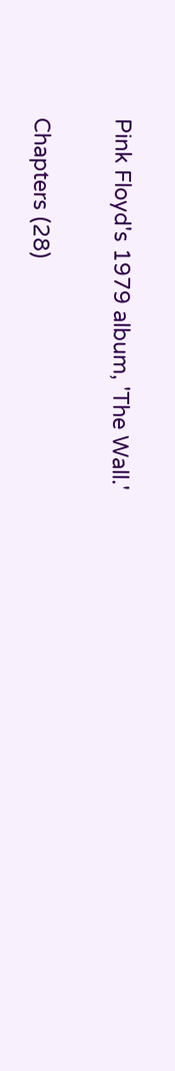Pink Floyd's 1979 album, 'The Wall.'

Chapters (28)